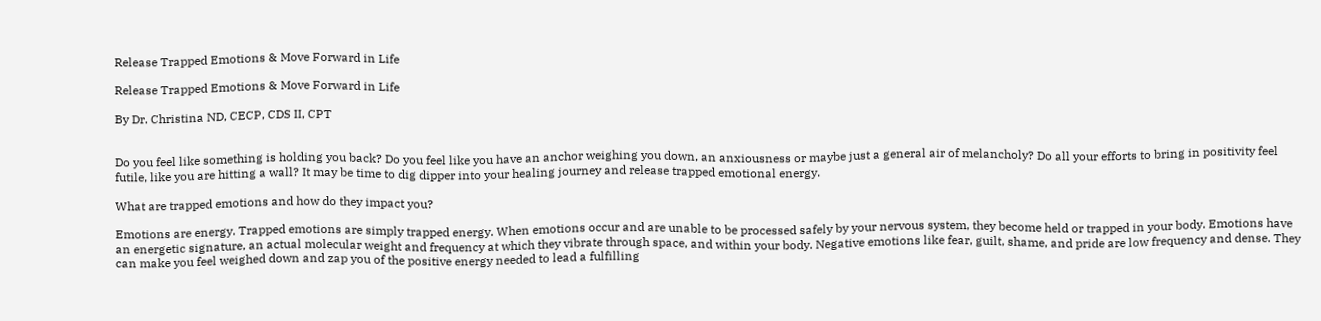Release Trapped Emotions & Move Forward in Life

Release Trapped Emotions & Move Forward in Life

By Dr. Christina ND, CECP, CDS II, CPT


Do you feel like something is holding you back? Do you feel like you have an anchor weighing you down, an anxiousness or maybe just a general air of melancholy? Do all your efforts to bring in positivity feel futile, like you are hitting a wall? It may be time to dig dipper into your healing journey and release trapped emotional energy.

What are trapped emotions and how do they impact you?

Emotions are energy. Trapped emotions are simply trapped energy. When emotions occur and are unable to be processed safely by your nervous system, they become held or trapped in your body. Emotions have an energetic signature, an actual molecular weight and frequency at which they vibrate through space, and within your body. Negative emotions like fear, guilt, shame, and pride are low frequency and dense. They can make you feel weighed down and zap you of the positive energy needed to lead a fulfilling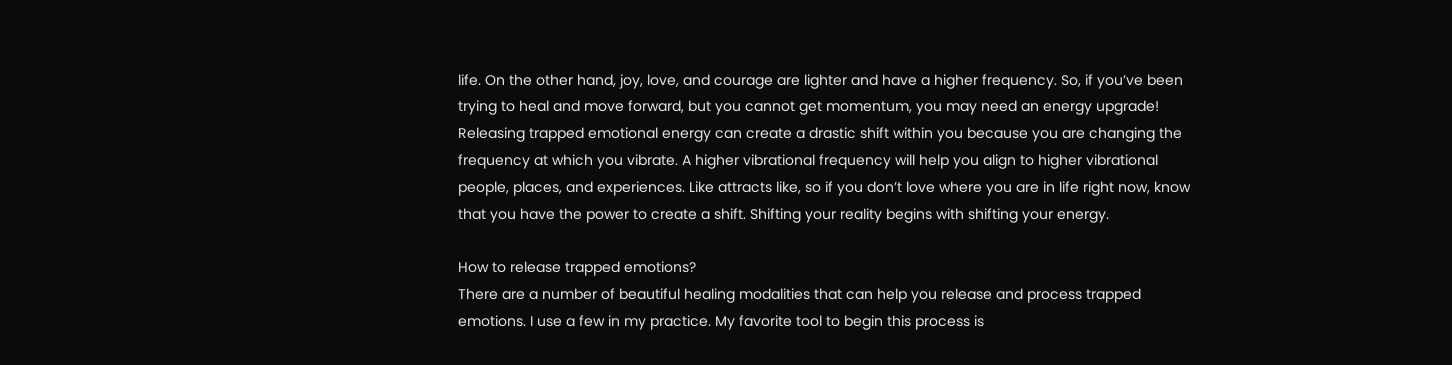life. On the other hand, joy, love, and courage are lighter and have a higher frequency. So, if you’ve been trying to heal and move forward, but you cannot get momentum, you may need an energy upgrade! Releasing trapped emotional energy can create a drastic shift within you because you are changing the frequency at which you vibrate. A higher vibrational frequency will help you align to higher vibrational people, places, and experiences. Like attracts like, so if you don’t love where you are in life right now, know that you have the power to create a shift. Shifting your reality begins with shifting your energy.

How to release trapped emotions?
There are a number of beautiful healing modalities that can help you release and process trapped emotions. I use a few in my practice. My favorite tool to begin this process is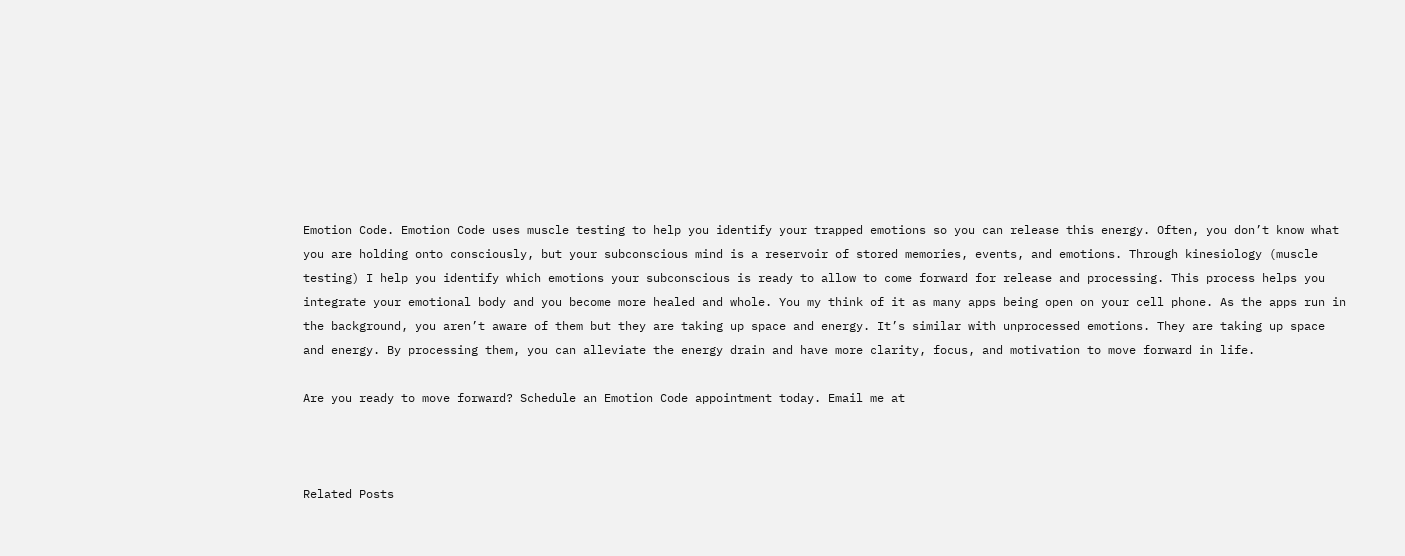Emotion Code. Emotion Code uses muscle testing to help you identify your trapped emotions so you can release this energy. Often, you don’t know what you are holding onto consciously, but your subconscious mind is a reservoir of stored memories, events, and emotions. Through kinesiology (muscle testing) I help you identify which emotions your subconscious is ready to allow to come forward for release and processing. This process helps you integrate your emotional body and you become more healed and whole. You my think of it as many apps being open on your cell phone. As the apps run in the background, you aren’t aware of them but they are taking up space and energy. It’s similar with unprocessed emotions. They are taking up space and energy. By processing them, you can alleviate the energy drain and have more clarity, focus, and motivation to move forward in life.

Are you ready to move forward? Schedule an Emotion Code appointment today. Email me at



Related Posts